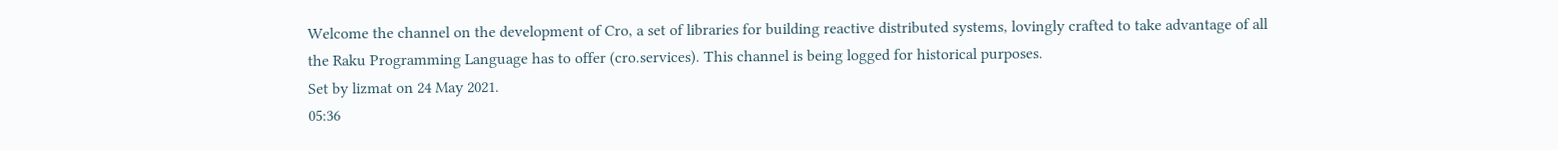Welcome the channel on the development of Cro, a set of libraries for building reactive distributed systems, lovingly crafted to take advantage of all the Raku Programming Language has to offer (cro.services). This channel is being logged for historical purposes.
Set by lizmat on 24 May 2021.
05:36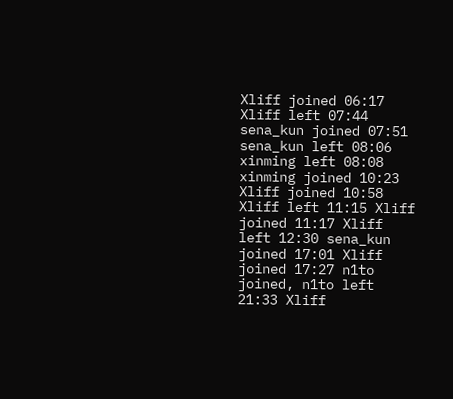Xliff joined 06:17 Xliff left 07:44 sena_kun joined 07:51 sena_kun left 08:06 xinming left 08:08 xinming joined 10:23 Xliff joined 10:58 Xliff left 11:15 Xliff joined 11:17 Xliff left 12:30 sena_kun joined 17:01 Xliff joined 17:27 n1to joined, n1to left 21:33 Xliff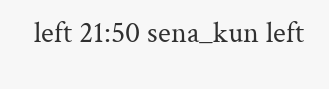left 21:50 sena_kun left